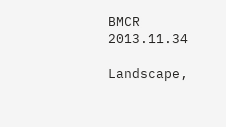BMCR 2013.11.34

Landscape,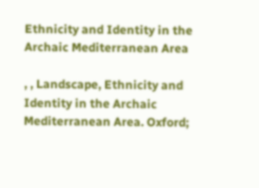Ethnicity and Identity in the Archaic Mediterranean Area

, , Landscape, Ethnicity and Identity in the Archaic Mediterranean Area. Oxford;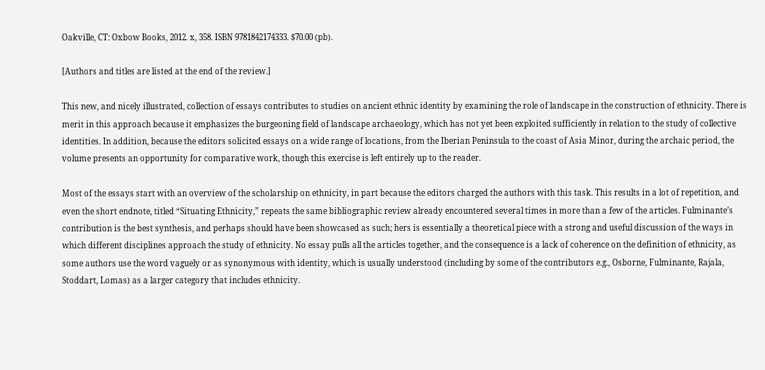Oakville, CT: Oxbow Books, 2012. x, 358. ISBN 9781842174333. $70.00 (pb).

[Authors and titles are listed at the end of the review.]

This new, and nicely illustrated, collection of essays contributes to studies on ancient ethnic identity by examining the role of landscape in the construction of ethnicity. There is merit in this approach because it emphasizes the burgeoning field of landscape archaeology, which has not yet been exploited sufficiently in relation to the study of collective identities. In addition, because the editors solicited essays on a wide range of locations, from the Iberian Peninsula to the coast of Asia Minor, during the archaic period, the volume presents an opportunity for comparative work, though this exercise is left entirely up to the reader.

Most of the essays start with an overview of the scholarship on ethnicity, in part because the editors charged the authors with this task. This results in a lot of repetition, and even the short endnote, titled “Situating Ethnicity,” repeats the same bibliographic review already encountered several times in more than a few of the articles. Fulminante’s contribution is the best synthesis, and perhaps should have been showcased as such; hers is essentially a theoretical piece with a strong and useful discussion of the ways in which different disciplines approach the study of ethnicity. No essay pulls all the articles together, and the consequence is a lack of coherence on the definition of ethnicity, as some authors use the word vaguely or as synonymous with identity, which is usually understood (including by some of the contributors e.g., Osborne, Fulminante, Rajala, Stoddart, Lomas) as a larger category that includes ethnicity.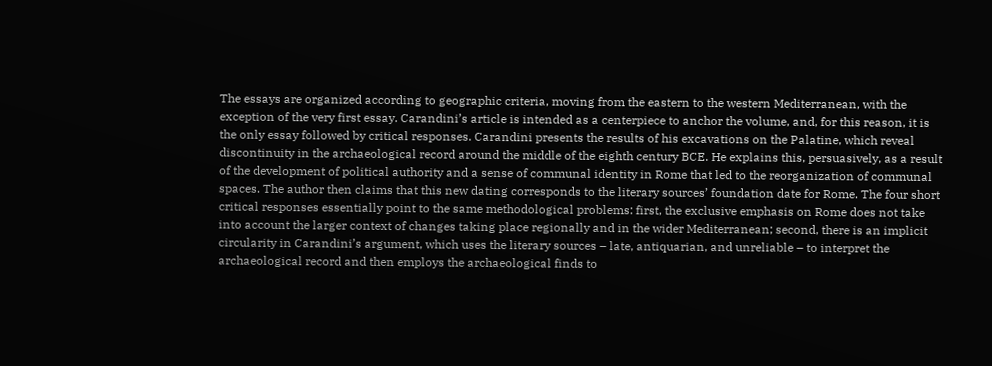The essays are organized according to geographic criteria, moving from the eastern to the western Mediterranean, with the exception of the very first essay. Carandini’s article is intended as a centerpiece to anchor the volume, and, for this reason, it is the only essay followed by critical responses. Carandini presents the results of his excavations on the Palatine, which reveal discontinuity in the archaeological record around the middle of the eighth century BCE. He explains this, persuasively, as a result of the development of political authority and a sense of communal identity in Rome that led to the reorganization of communal spaces. The author then claims that this new dating corresponds to the literary sources’ foundation date for Rome. The four short critical responses essentially point to the same methodological problems: first, the exclusive emphasis on Rome does not take into account the larger context of changes taking place regionally and in the wider Mediterranean; second, there is an implicit circularity in Carandini’s argument, which uses the literary sources – late, antiquarian, and unreliable – to interpret the archaeological record and then employs the archaeological finds to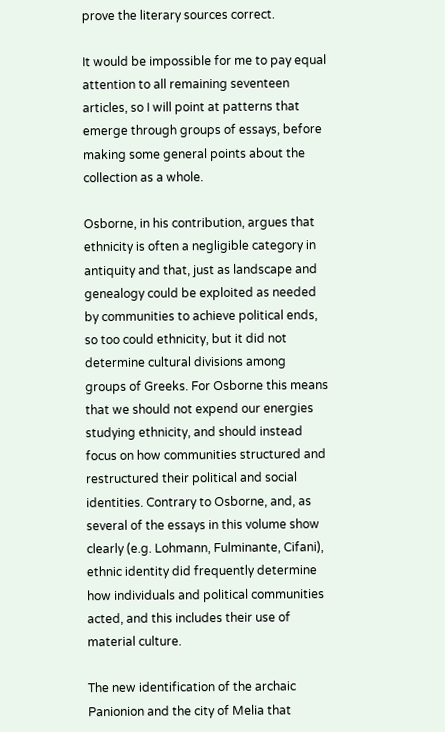prove the literary sources correct.

It would be impossible for me to pay equal attention to all remaining seventeen articles, so I will point at patterns that emerge through groups of essays, before making some general points about the collection as a whole.

Osborne, in his contribution, argues that ethnicity is often a negligible category in antiquity and that, just as landscape and genealogy could be exploited as needed by communities to achieve political ends, so too could ethnicity, but it did not determine cultural divisions among groups of Greeks. For Osborne this means that we should not expend our energies studying ethnicity, and should instead focus on how communities structured and restructured their political and social identities. Contrary to Osborne, and, as several of the essays in this volume show clearly (e.g. Lohmann, Fulminante, Cifani), ethnic identity did frequently determine how individuals and political communities acted, and this includes their use of material culture.

The new identification of the archaic Panionion and the city of Melia that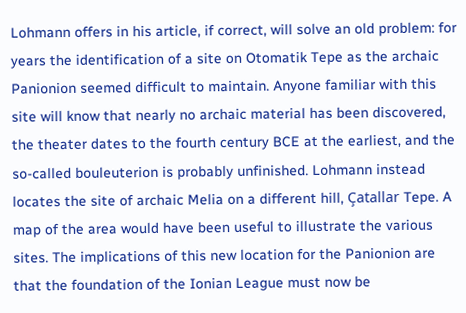Lohmann offers in his article, if correct, will solve an old problem: for years the identification of a site on Otomatik Tepe as the archaic Panionion seemed difficult to maintain. Anyone familiar with this site will know that nearly no archaic material has been discovered, the theater dates to the fourth century BCE at the earliest, and the so-called bouleuterion is probably unfinished. Lohmann instead locates the site of archaic Melia on a different hill, Çatallar Tepe. A map of the area would have been useful to illustrate the various sites. The implications of this new location for the Panionion are that the foundation of the Ionian League must now be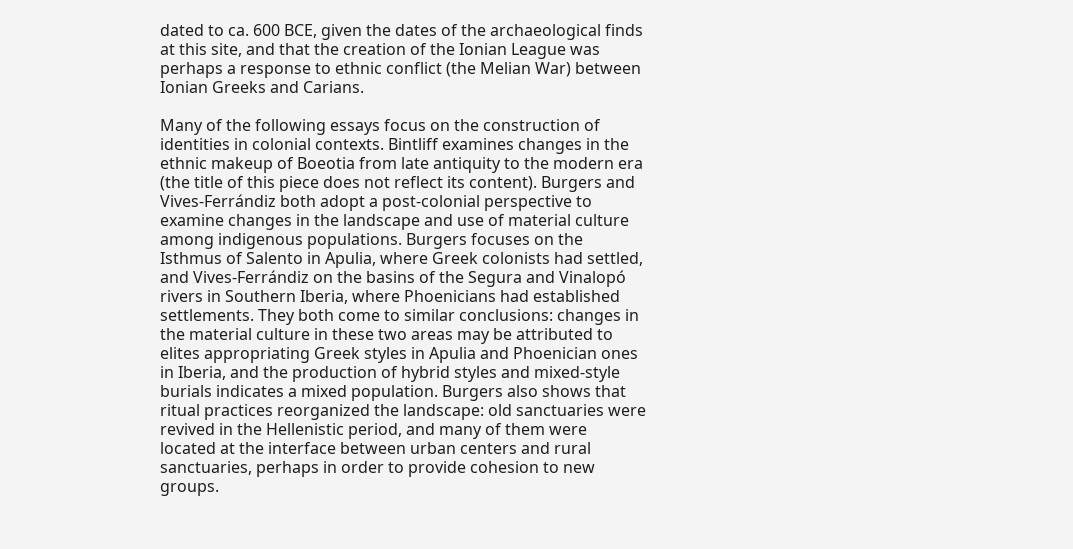dated to ca. 600 BCE, given the dates of the archaeological finds at this site, and that the creation of the Ionian League was perhaps a response to ethnic conflict (the Melian War) between Ionian Greeks and Carians.

Many of the following essays focus on the construction of identities in colonial contexts. Bintliff examines changes in the ethnic makeup of Boeotia from late antiquity to the modern era (the title of this piece does not reflect its content). Burgers and Vives-Ferrándiz both adopt a post-colonial perspective to examine changes in the landscape and use of material culture among indigenous populations. Burgers focuses on the Isthmus of Salento in Apulia, where Greek colonists had settled, and Vives-Ferrándiz on the basins of the Segura and Vinalopó rivers in Southern Iberia, where Phoenicians had established settlements. They both come to similar conclusions: changes in the material culture in these two areas may be attributed to elites appropriating Greek styles in Apulia and Phoenician ones in Iberia, and the production of hybrid styles and mixed-style burials indicates a mixed population. Burgers also shows that ritual practices reorganized the landscape: old sanctuaries were revived in the Hellenistic period, and many of them were located at the interface between urban centers and rural sanctuaries, perhaps in order to provide cohesion to new groups.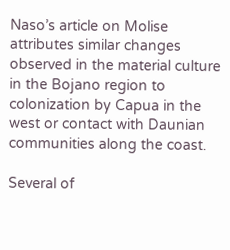Naso’s article on Molise attributes similar changes observed in the material culture in the Bojano region to colonization by Capua in the west or contact with Daunian communities along the coast.

Several of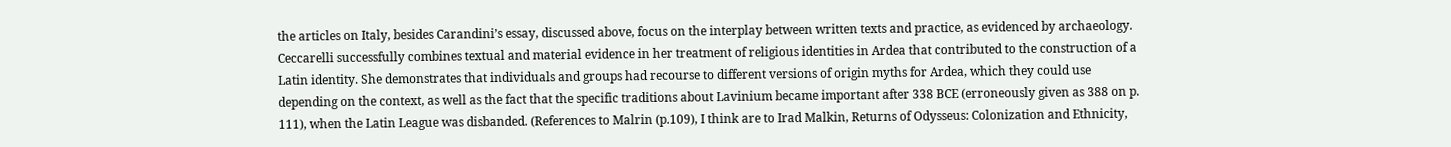the articles on Italy, besides Carandini’s essay, discussed above, focus on the interplay between written texts and practice, as evidenced by archaeology. Ceccarelli successfully combines textual and material evidence in her treatment of religious identities in Ardea that contributed to the construction of a Latin identity. She demonstrates that individuals and groups had recourse to different versions of origin myths for Ardea, which they could use depending on the context, as well as the fact that the specific traditions about Lavinium became important after 338 BCE (erroneously given as 388 on p. 111), when the Latin League was disbanded. (References to Malrin (p.109), I think are to Irad Malkin, Returns of Odysseus: Colonization and Ethnicity,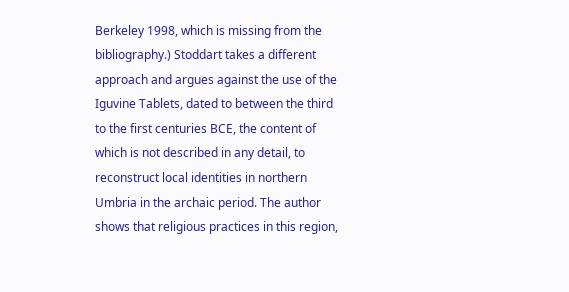Berkeley 1998, which is missing from the bibliography.) Stoddart takes a different approach and argues against the use of the Iguvine Tablets, dated to between the third to the first centuries BCE, the content of which is not described in any detail, to reconstruct local identities in northern Umbria in the archaic period. The author shows that religious practices in this region,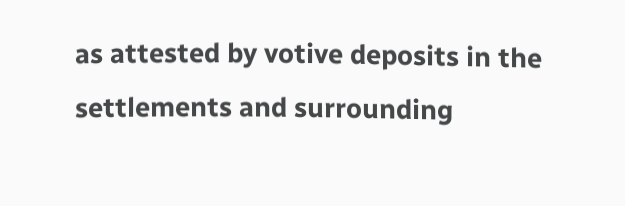as attested by votive deposits in the settlements and surrounding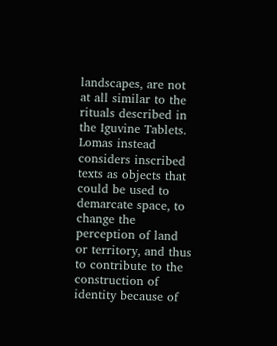landscapes, are not at all similar to the rituals described in the Iguvine Tablets. Lomas instead considers inscribed texts as objects that could be used to demarcate space, to change the perception of land or territory, and thus to contribute to the construction of identity because of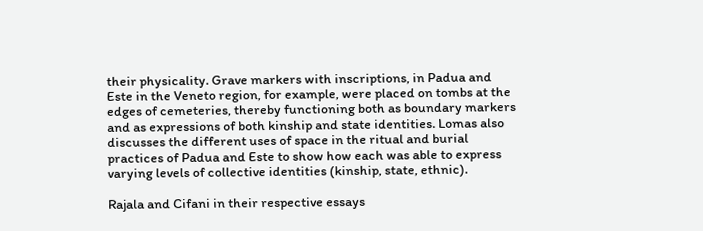their physicality. Grave markers with inscriptions, in Padua and Este in the Veneto region, for example, were placed on tombs at the edges of cemeteries, thereby functioning both as boundary markers and as expressions of both kinship and state identities. Lomas also discusses the different uses of space in the ritual and burial practices of Padua and Este to show how each was able to express varying levels of collective identities (kinship, state, ethnic).

Rajala and Cifani in their respective essays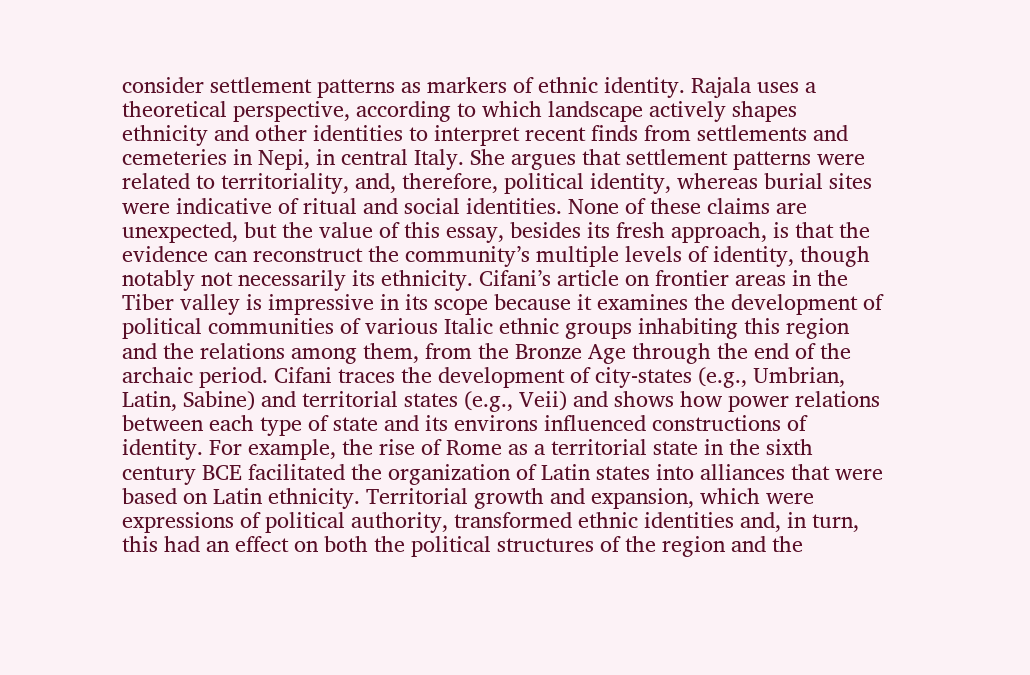consider settlement patterns as markers of ethnic identity. Rajala uses a theoretical perspective, according to which landscape actively shapes ethnicity and other identities to interpret recent finds from settlements and cemeteries in Nepi, in central Italy. She argues that settlement patterns were related to territoriality, and, therefore, political identity, whereas burial sites were indicative of ritual and social identities. None of these claims are unexpected, but the value of this essay, besides its fresh approach, is that the evidence can reconstruct the community’s multiple levels of identity, though notably not necessarily its ethnicity. Cifani’s article on frontier areas in the Tiber valley is impressive in its scope because it examines the development of political communities of various Italic ethnic groups inhabiting this region and the relations among them, from the Bronze Age through the end of the archaic period. Cifani traces the development of city-states (e.g., Umbrian, Latin, Sabine) and territorial states (e.g., Veii) and shows how power relations between each type of state and its environs influenced constructions of identity. For example, the rise of Rome as a territorial state in the sixth century BCE facilitated the organization of Latin states into alliances that were based on Latin ethnicity. Territorial growth and expansion, which were expressions of political authority, transformed ethnic identities and, in turn, this had an effect on both the political structures of the region and the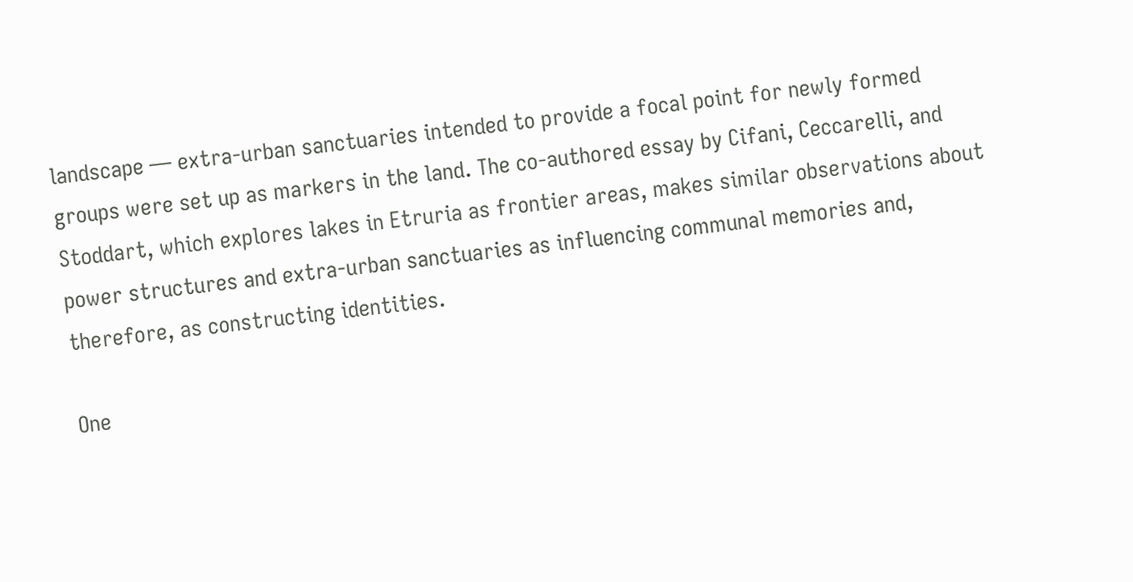landscape — extra-urban sanctuaries intended to provide a focal point for newly formed groups were set up as markers in the land. The co-authored essay by Cifani, Ceccarelli, and Stoddart, which explores lakes in Etruria as frontier areas, makes similar observations about power structures and extra-urban sanctuaries as influencing communal memories and, therefore, as constructing identities.

One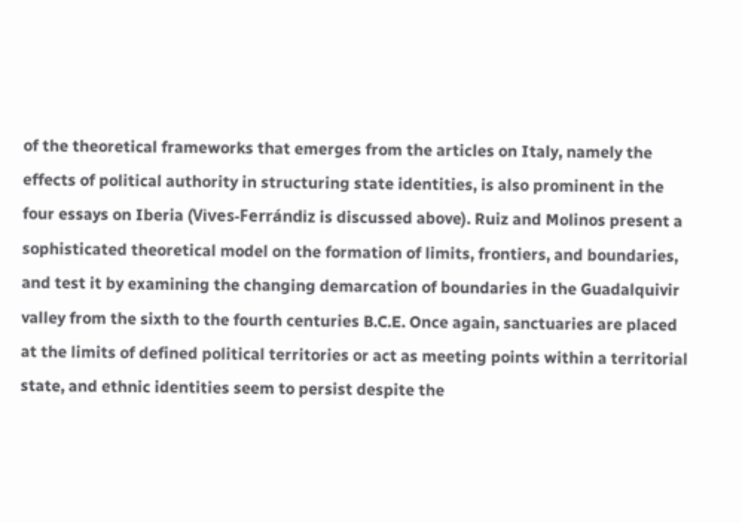of the theoretical frameworks that emerges from the articles on Italy, namely the effects of political authority in structuring state identities, is also prominent in the four essays on Iberia (Vives-Ferrándiz is discussed above). Ruiz and Molinos present a sophisticated theoretical model on the formation of limits, frontiers, and boundaries, and test it by examining the changing demarcation of boundaries in the Guadalquivir valley from the sixth to the fourth centuries B.C.E. Once again, sanctuaries are placed at the limits of defined political territories or act as meeting points within a territorial state, and ethnic identities seem to persist despite the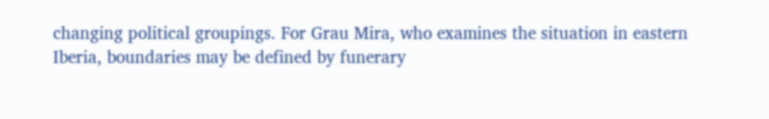changing political groupings. For Grau Mira, who examines the situation in eastern Iberia, boundaries may be defined by funerary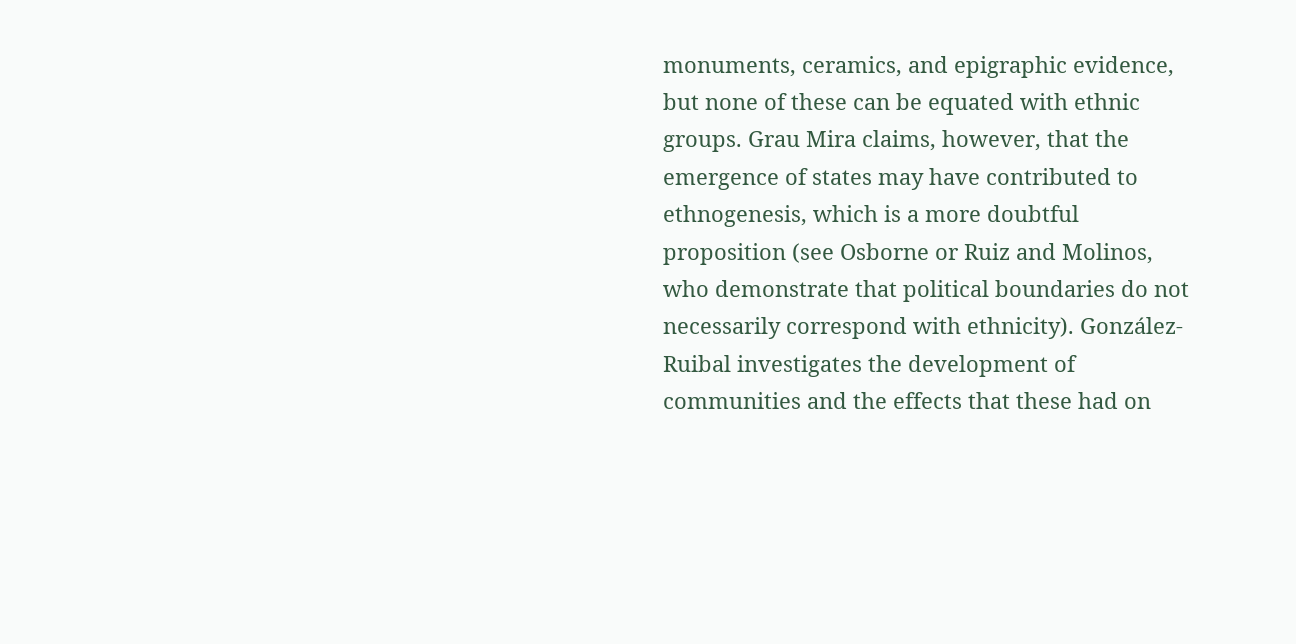monuments, ceramics, and epigraphic evidence, but none of these can be equated with ethnic groups. Grau Mira claims, however, that the emergence of states may have contributed to ethnogenesis, which is a more doubtful proposition (see Osborne or Ruiz and Molinos, who demonstrate that political boundaries do not necessarily correspond with ethnicity). González-Ruibal investigates the development of communities and the effects that these had on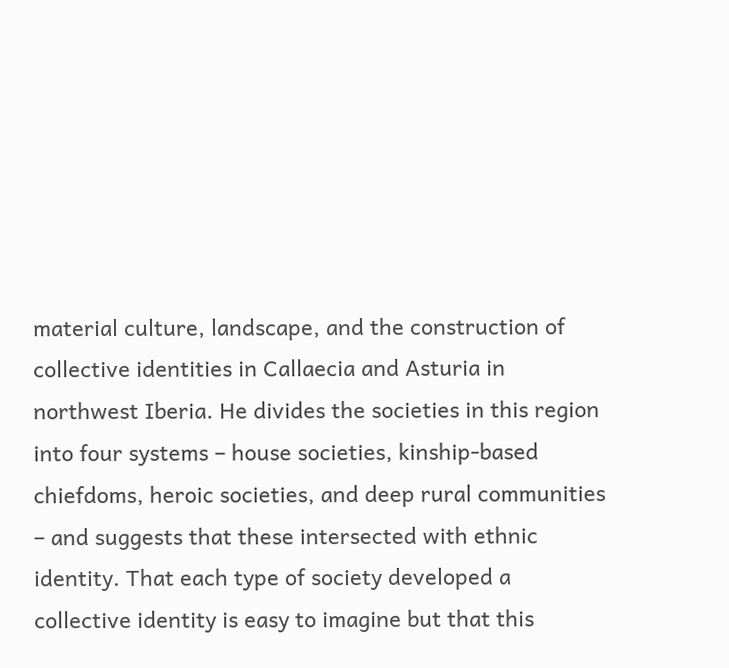material culture, landscape, and the construction of collective identities in Callaecia and Asturia in northwest Iberia. He divides the societies in this region into four systems – house societies, kinship-based chiefdoms, heroic societies, and deep rural communities – and suggests that these intersected with ethnic identity. That each type of society developed a collective identity is easy to imagine but that this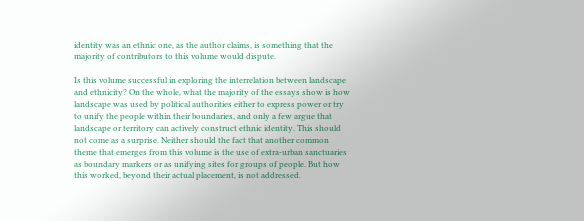identity was an ethnic one, as the author claims, is something that the majority of contributors to this volume would dispute.

Is this volume successful in exploring the interrelation between landscape and ethnicity? On the whole, what the majority of the essays show is how landscape was used by political authorities either to express power or try to unify the people within their boundaries, and only a few argue that landscape or territory can actively construct ethnic identity. This should not come as a surprise. Neither should the fact that another common theme that emerges from this volume is the use of extra-urban sanctuaries as boundary markers or as unifying sites for groups of people. But how this worked, beyond their actual placement, is not addressed.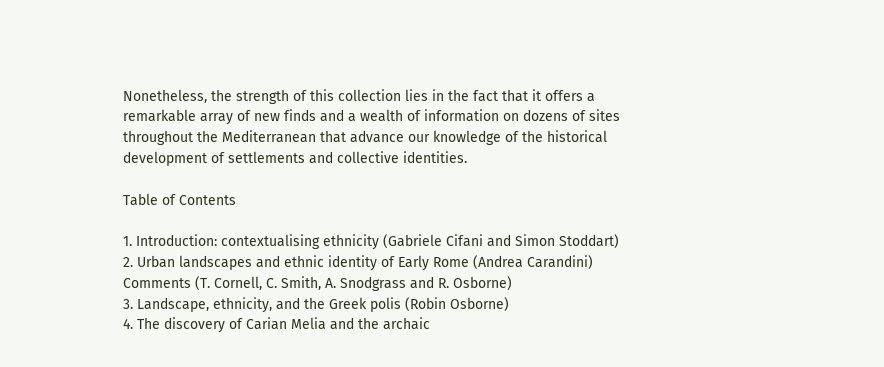Nonetheless, the strength of this collection lies in the fact that it offers a remarkable array of new finds and a wealth of information on dozens of sites throughout the Mediterranean that advance our knowledge of the historical development of settlements and collective identities.

Table of Contents

1. Introduction: contextualising ethnicity (Gabriele Cifani and Simon Stoddart)
2. Urban landscapes and ethnic identity of Early Rome (Andrea Carandini)
Comments (T. Cornell, C. Smith, A. Snodgrass and R. Osborne)
3. Landscape, ethnicity, and the Greek polis (Robin Osborne)
4. The discovery of Carian Melia and the archaic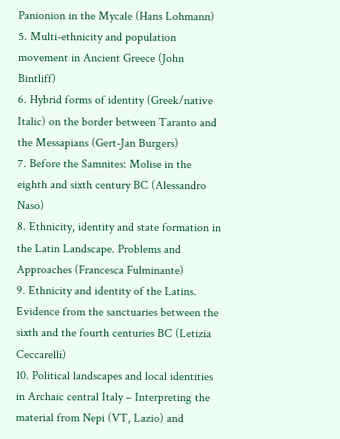Panionion in the Mycale (Hans Lohmann)
5. Multi-ethnicity and population movement in Ancient Greece (John Bintliff)
6. Hybrid forms of identity (Greek/native Italic) on the border between Taranto and the Messapians (Gert-Jan Burgers)
7. Before the Samnites: Molise in the eighth and sixth century BC (Alessandro Naso)
8. Ethnicity, identity and state formation in the Latin Landscape. Problems and Approaches (Francesca Fulminante)
9. Ethnicity and identity of the Latins. Evidence from the sanctuaries between the sixth and the fourth centuries BC (Letizia Ceccarelli)
10. Political landscapes and local identities in Archaic central Italy – Interpreting the material from Nepi (VT, Lazio) and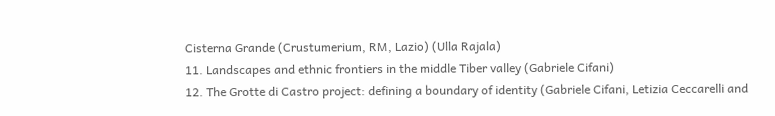Cisterna Grande (Crustumerium, RM, Lazio) (Ulla Rajala)
11. Landscapes and ethnic frontiers in the middle Tiber valley (Gabriele Cifani)
12. The Grotte di Castro project: defining a boundary of identity (Gabriele Cifani, Letizia Ceccarelli and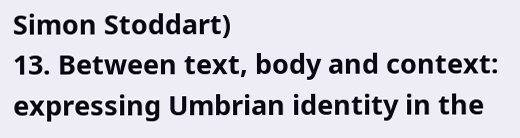Simon Stoddart)
13. Between text, body and context: expressing Umbrian identity in the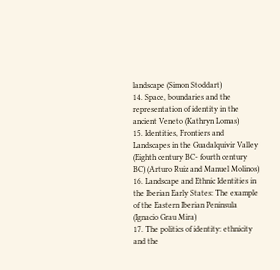landscape (Simon Stoddart)
14. Space, boundaries and the representation of identity in the ancient Veneto (Kathryn Lomas)
15. Identities, Frontiers and Landscapes in the Guadalquivir Valley (Eighth century BC- fourth century BC) (Arturo Ruiz and Manuel Molinos)
16. Landscape and Ethnic Identities in the Iberian Early States: The example of the Eastern Iberian Peninsula (Ignacio Grau Mira)
17. The politics of identity: ethnicity and the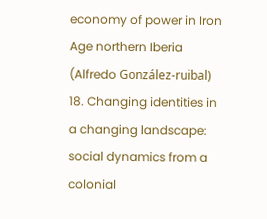economy of power in Iron Age northern Iberia (Alfredo González-ruibal)
18. Changing identities in a changing landscape: social dynamics from a colonial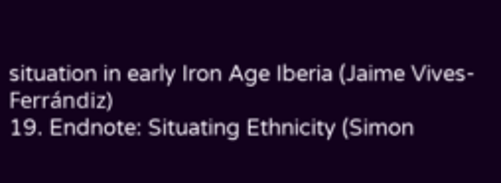situation in early Iron Age Iberia (Jaime Vives-Ferrándiz)
19. Endnote: Situating Ethnicity (Simon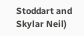Stoddart and Skylar Neil)